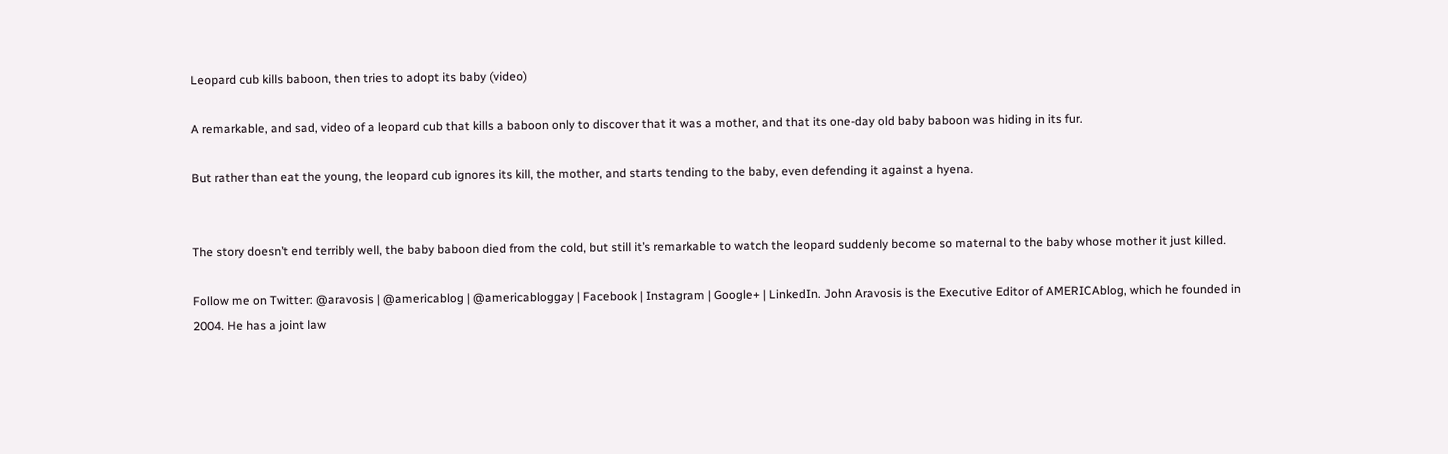Leopard cub kills baboon, then tries to adopt its baby (video)

A remarkable, and sad, video of a leopard cub that kills a baboon only to discover that it was a mother, and that its one-day old baby baboon was hiding in its fur.

But rather than eat the young, the leopard cub ignores its kill, the mother, and starts tending to the baby, even defending it against a hyena.


The story doesn’t end terribly well, the baby baboon died from the cold, but still it’s remarkable to watch the leopard suddenly become so maternal to the baby whose mother it just killed.

Follow me on Twitter: @aravosis | @americablog | @americabloggay | Facebook | Instagram | Google+ | LinkedIn. John Aravosis is the Executive Editor of AMERICAblog, which he founded in 2004. He has a joint law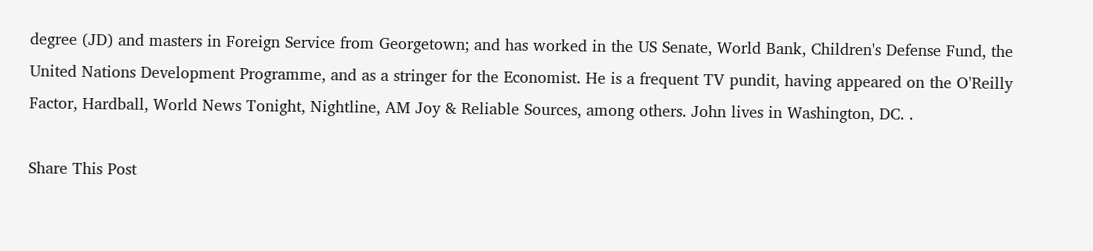degree (JD) and masters in Foreign Service from Georgetown; and has worked in the US Senate, World Bank, Children's Defense Fund, the United Nations Development Programme, and as a stringer for the Economist. He is a frequent TV pundit, having appeared on the O'Reilly Factor, Hardball, World News Tonight, Nightline, AM Joy & Reliable Sources, among others. John lives in Washington, DC. .

Share This Post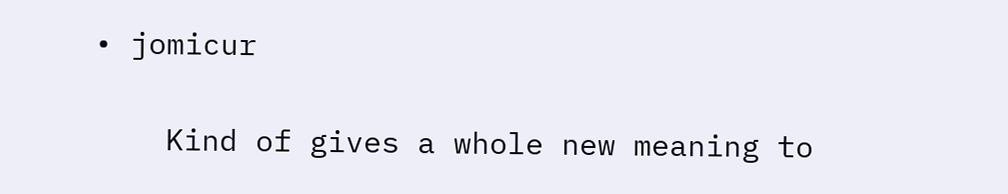• jomicur

    Kind of gives a whole new meaning to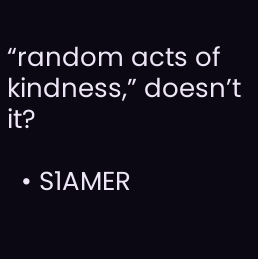“random acts of kindness,” doesn’t it?

  • S1AMER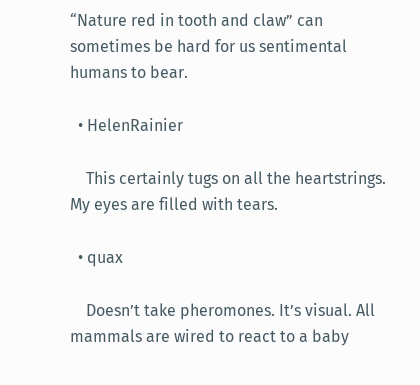“Nature red in tooth and claw” can sometimes be hard for us sentimental humans to bear.

  • HelenRainier

    This certainly tugs on all the heartstrings. My eyes are filled with tears.

  • quax

    Doesn’t take pheromones. It’s visual. All mammals are wired to react to a baby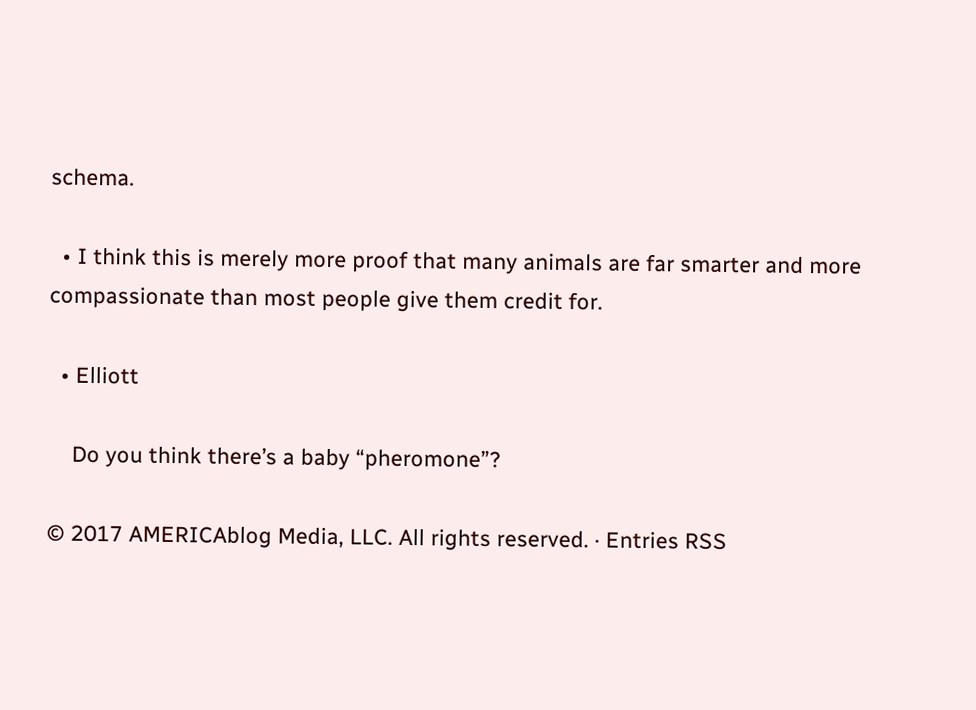schema.

  • I think this is merely more proof that many animals are far smarter and more compassionate than most people give them credit for.

  • Elliott

    Do you think there’s a baby “pheromone”?

© 2017 AMERICAblog Media, LLC. All rights reserved. · Entries RSS